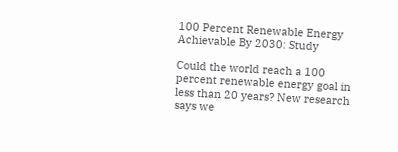100 Percent Renewable Energy Achievable By 2030: Study

Could the world reach a 100 percent renewable energy goal in less than 20 years? New research says we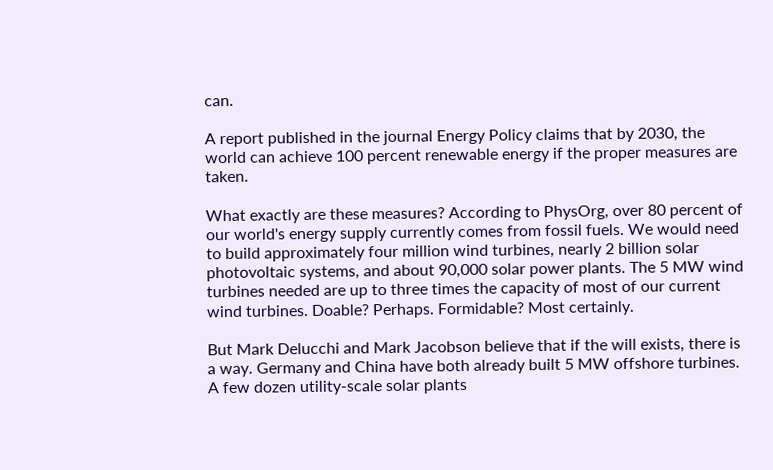can.

A report published in the journal Energy Policy claims that by 2030, the world can achieve 100 percent renewable energy if the proper measures are taken.

What exactly are these measures? According to PhysOrg, over 80 percent of our world's energy supply currently comes from fossil fuels. We would need to build approximately four million wind turbines, nearly 2 billion solar photovoltaic systems, and about 90,000 solar power plants. The 5 MW wind turbines needed are up to three times the capacity of most of our current wind turbines. Doable? Perhaps. Formidable? Most certainly.

But Mark Delucchi and Mark Jacobson believe that if the will exists, there is a way. Germany and China have both already built 5 MW offshore turbines. A few dozen utility-scale solar plants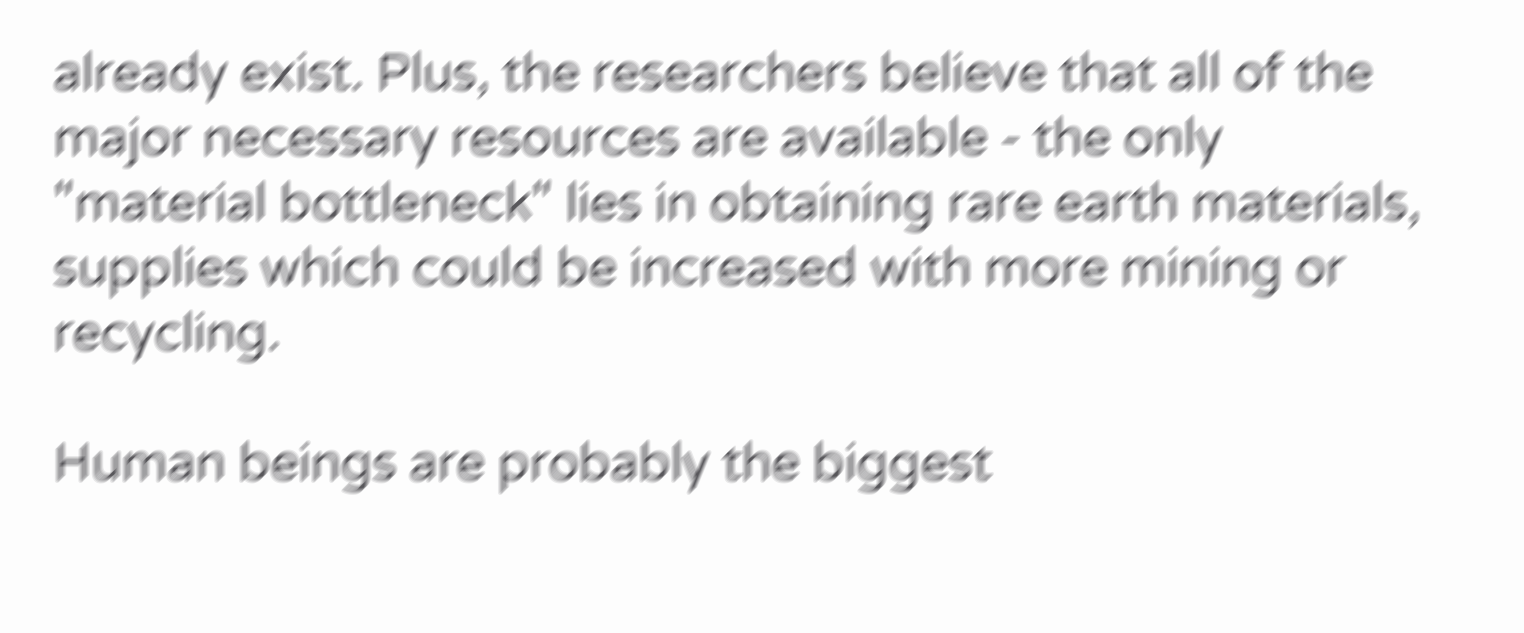already exist. Plus, the researchers believe that all of the major necessary resources are available - the only "material bottleneck" lies in obtaining rare earth materials, supplies which could be increased with more mining or recycling.

Human beings are probably the biggest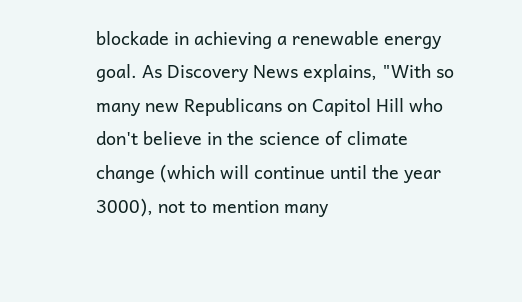blockade in achieving a renewable energy goal. As Discovery News explains, "With so many new Republicans on Capitol Hill who don't believe in the science of climate change (which will continue until the year 3000), not to mention many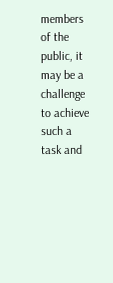members of the public, it may be a challenge to achieve such a task and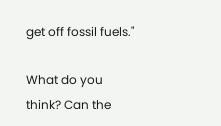get off fossil fuels."

What do you think? Can the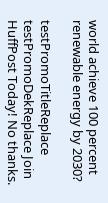world achieve 100 percent renewable energy by 2030?

testPromoTitleReplace testPromoDekReplace Join HuffPost Today! No thanks.